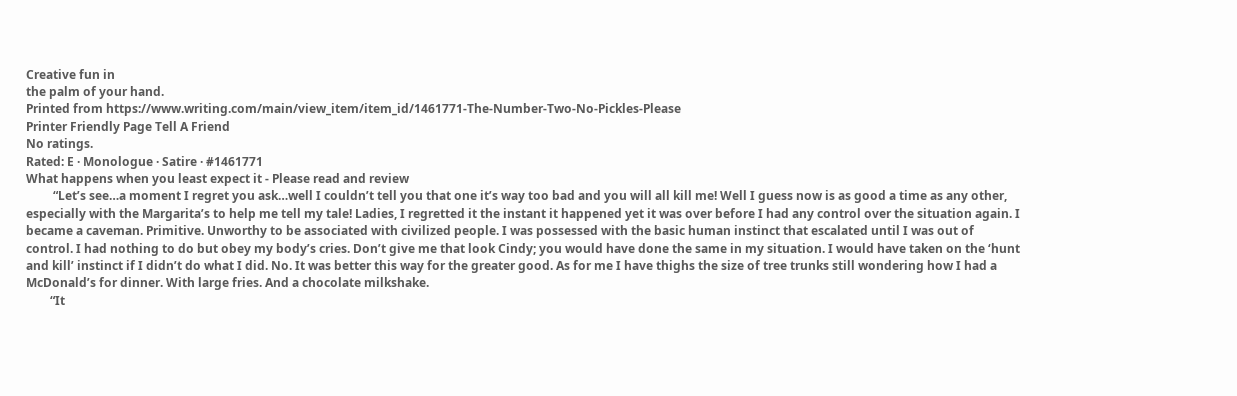Creative fun in
the palm of your hand.
Printed from https://www.writing.com/main/view_item/item_id/1461771-The-Number-Two-No-Pickles-Please
Printer Friendly Page Tell A Friend
No ratings.
Rated: E · Monologue · Satire · #1461771
What happens when you least expect it - Please read and review
         “Let’s see…a moment I regret you ask…well I couldn’t tell you that one it’s way too bad and you will all kill me! Well I guess now is as good a time as any other, especially with the Margarita’s to help me tell my tale! Ladies, I regretted it the instant it happened yet it was over before I had any control over the situation again. I became a caveman. Primitive. Unworthy to be associated with civilized people. I was possessed with the basic human instinct that escalated until I was out of control. I had nothing to do but obey my body’s cries. Don’t give me that look Cindy; you would have done the same in my situation. I would have taken on the ‘hunt and kill’ instinct if I didn’t do what I did. No. It was better this way for the greater good. As for me I have thighs the size of tree trunks still wondering how I had a McDonald’s for dinner. With large fries. And a chocolate milkshake.
        “It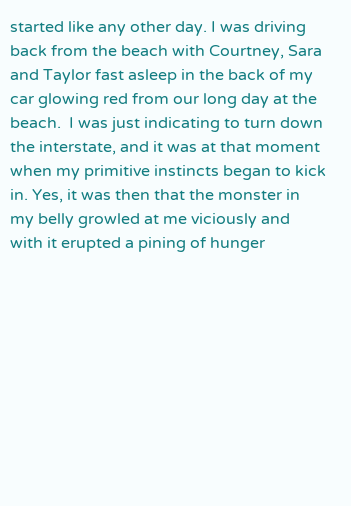started like any other day. I was driving back from the beach with Courtney, Sara and Taylor fast asleep in the back of my car glowing red from our long day at the beach.  I was just indicating to turn down the interstate, and it was at that moment when my primitive instincts began to kick in. Yes, it was then that the monster in my belly growled at me viciously and with it erupted a pining of hunger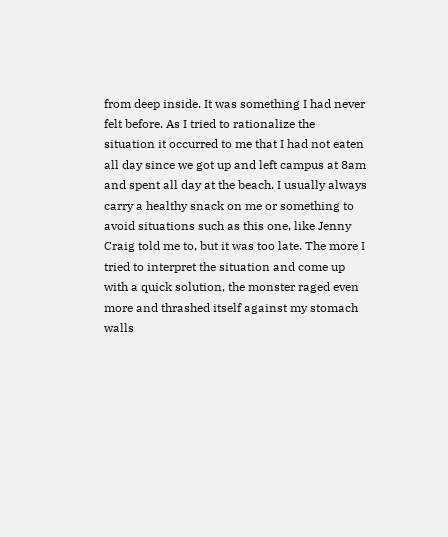from deep inside. It was something I had never felt before. As I tried to rationalize the situation it occurred to me that I had not eaten all day since we got up and left campus at 8am and spent all day at the beach. I usually always carry a healthy snack on me or something to avoid situations such as this one, like Jenny Craig told me to, but it was too late. The more I tried to interpret the situation and come up with a quick solution, the monster raged even more and thrashed itself against my stomach walls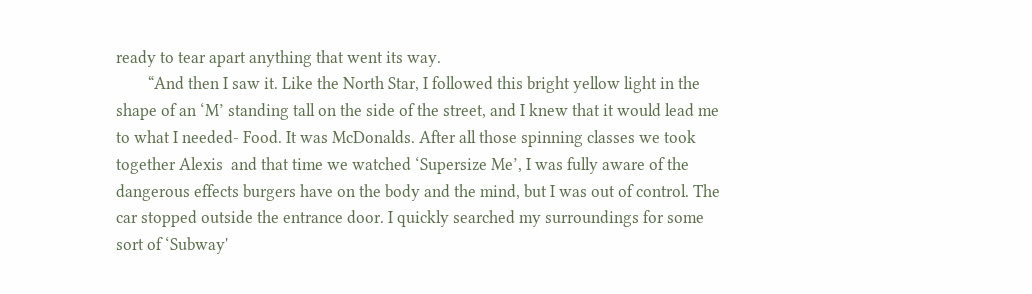ready to tear apart anything that went its way.
        “And then I saw it. Like the North Star, I followed this bright yellow light in the shape of an ‘M’ standing tall on the side of the street, and I knew that it would lead me to what I needed- Food. It was McDonalds. After all those spinning classes we took together Alexis  and that time we watched ‘Supersize Me’, I was fully aware of the dangerous effects burgers have on the body and the mind, but I was out of control. The car stopped outside the entrance door. I quickly searched my surroundings for some sort of ‘Subway'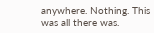anywhere. Nothing. This was all there was.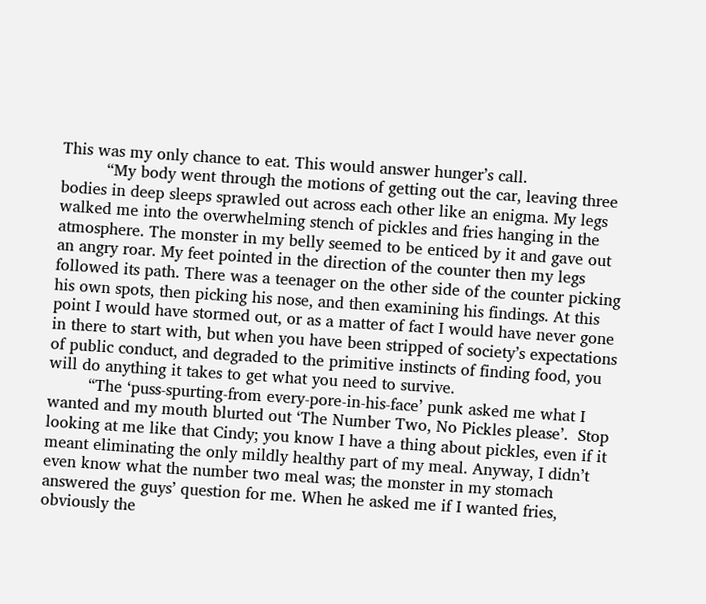This was my only chance to eat. This would answer hunger’s call.
         “My body went through the motions of getting out the car, leaving three bodies in deep sleeps sprawled out across each other like an enigma. My legs walked me into the overwhelming stench of pickles and fries hanging in the atmosphere. The monster in my belly seemed to be enticed by it and gave out an angry roar. My feet pointed in the direction of the counter then my legs followed its path. There was a teenager on the other side of the counter picking his own spots, then picking his nose, and then examining his findings. At this point I would have stormed out, or as a matter of fact I would have never gone in there to start with, but when you have been stripped of society’s expectations of public conduct, and degraded to the primitive instincts of finding food, you will do anything it takes to get what you need to survive.
        “The ‘puss-spurting-from every-pore-in-his-face’ punk asked me what I wanted and my mouth blurted out ‘The Number Two, No Pickles please’.  Stop looking at me like that Cindy; you know I have a thing about pickles, even if it meant eliminating the only mildly healthy part of my meal. Anyway, I didn’t even know what the number two meal was; the monster in my stomach answered the guys’ question for me. When he asked me if I wanted fries, obviously the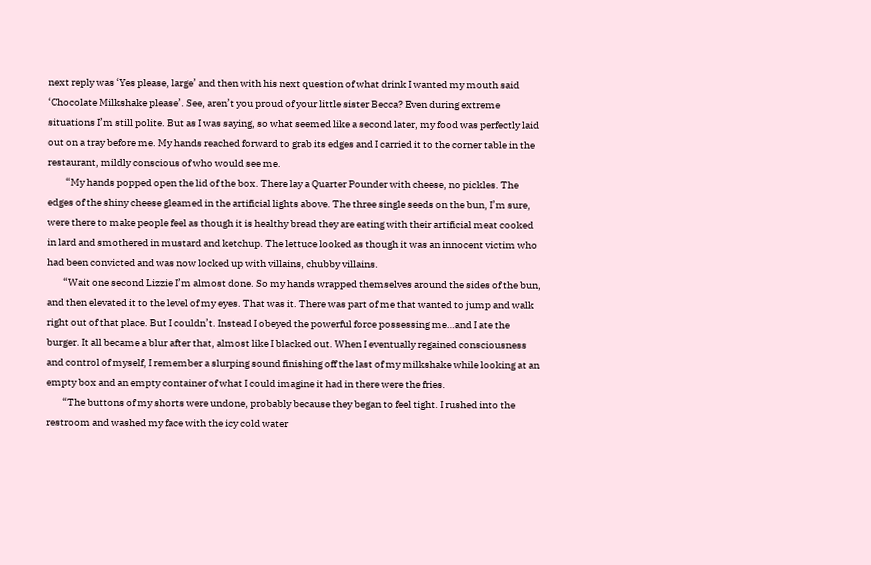next reply was ‘Yes please, large’ and then with his next question of what drink I wanted my mouth said ‘Chocolate Milkshake please’. See, aren’t you proud of your little sister Becca? Even during extreme situations I’m still polite. But as I was saying, so what seemed like a second later, my food was perfectly laid out on a tray before me. My hands reached forward to grab its edges and I carried it to the corner table in the restaurant, mildly conscious of who would see me.
         “My hands popped open the lid of the box. There lay a Quarter Pounder with cheese, no pickles. The edges of the shiny cheese gleamed in the artificial lights above. The three single seeds on the bun, I’m sure, were there to make people feel as though it is healthy bread they are eating with their artificial meat cooked in lard and smothered in mustard and ketchup. The lettuce looked as though it was an innocent victim who had been convicted and was now locked up with villains, chubby villains.
        “Wait one second Lizzie I’m almost done. So my hands wrapped themselves around the sides of the bun, and then elevated it to the level of my eyes. That was it. There was part of me that wanted to jump and walk right out of that place. But I couldn’t. Instead I obeyed the powerful force possessing me…and I ate the burger. It all became a blur after that, almost like I blacked out. When I eventually regained consciousness and control of myself, I remember a slurping sound finishing off the last of my milkshake while looking at an empty box and an empty container of what I could imagine it had in there were the fries.
        “The buttons of my shorts were undone, probably because they began to feel tight. I rushed into the restroom and washed my face with the icy cold water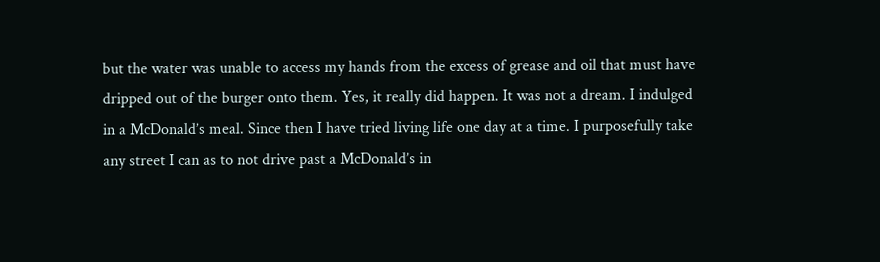but the water was unable to access my hands from the excess of grease and oil that must have dripped out of the burger onto them. Yes, it really did happen. It was not a dream. I indulged in a McDonald’s meal. Since then I have tried living life one day at a time. I purposefully take any street I can as to not drive past a McDonald’s in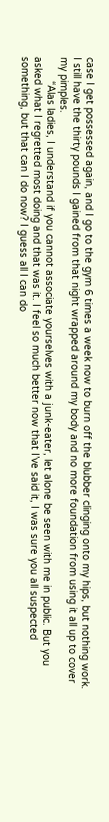case I get possessed again, and I go to the gym 6 times a week now to burn off the blubber clinging onto my hips, but nothing work. I still have the thirty pounds I gained from that night wrapped around my body and no more foundation from using it all up to cover my pimples.
        “Alas ladies, I understand if you cannot associate yourselves with a junk-eater, let alone be seen with me in public. But you asked what I regretted most doing and that was it. I feel so much better now that I’ve said it, I was sure you all suspected something, but that can I do now? I guess all I can do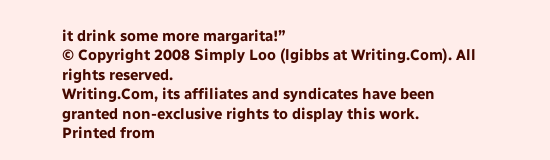it drink some more margarita!”
© Copyright 2008 Simply Loo (lgibbs at Writing.Com). All rights reserved.
Writing.Com, its affiliates and syndicates have been granted non-exclusive rights to display this work.
Printed from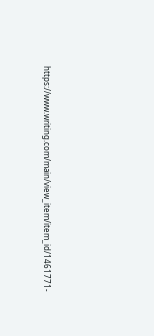https://www.writing.com/main/view_item/item_id/1461771-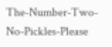The-Number-Two-No-Pickles-Please